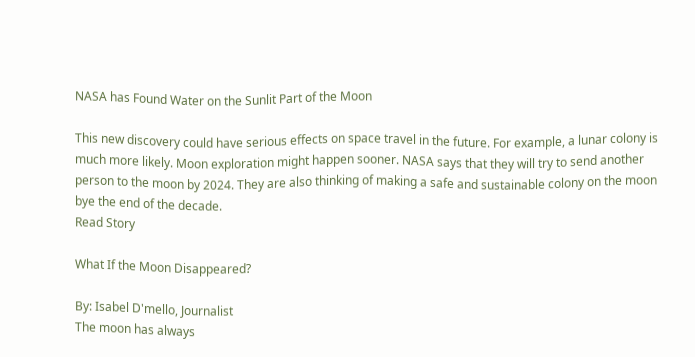NASA has Found Water on the Sunlit Part of the Moon

This new discovery could have serious effects on space travel in the future. For example, a lunar colony is much more likely. Moon exploration might happen sooner. NASA says that they will try to send another person to the moon by 2024. They are also thinking of making a safe and sustainable colony on the moon bye the end of the decade.
Read Story

What If the Moon Disappeared?

By: Isabel D'mello, Journalist
The moon has always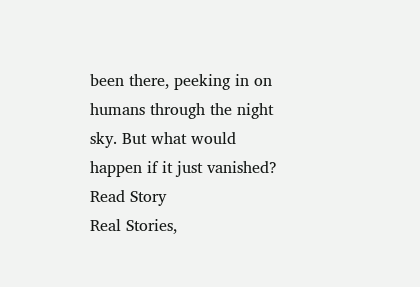been there, peeking in on humans through the night sky. But what would happen if it just vanished?
Read Story
Real Stories,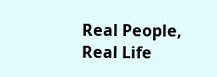Real People, Real Life